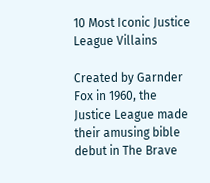10 Most Iconic Justice League Villains

Created by Garnder Fox in 1960, the Justice League made their amusing bible debut in The Brave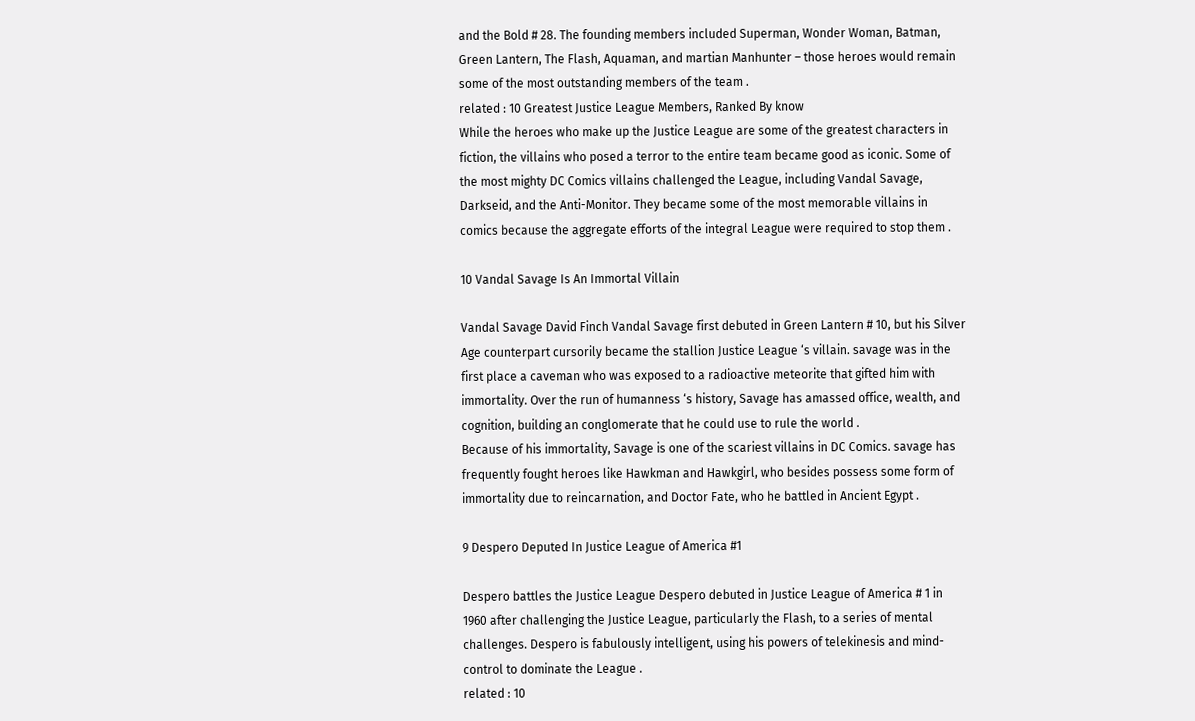and the Bold # 28. The founding members included Superman, Wonder Woman, Batman, Green Lantern, The Flash, Aquaman, and martian Manhunter – those heroes would remain some of the most outstanding members of the team .
related : 10 Greatest Justice League Members, Ranked By know
While the heroes who make up the Justice League are some of the greatest characters in fiction, the villains who posed a terror to the entire team became good as iconic. Some of the most mighty DC Comics villains challenged the League, including Vandal Savage, Darkseid, and the Anti-Monitor. They became some of the most memorable villains in comics because the aggregate efforts of the integral League were required to stop them .

10 Vandal Savage Is An Immortal Villain

Vandal Savage David Finch Vandal Savage first debuted in Green Lantern # 10, but his Silver Age counterpart cursorily became the stallion Justice League ‘s villain. savage was in the first place a caveman who was exposed to a radioactive meteorite that gifted him with immortality. Over the run of humanness ‘s history, Savage has amassed office, wealth, and cognition, building an conglomerate that he could use to rule the world .
Because of his immortality, Savage is one of the scariest villains in DC Comics. savage has frequently fought heroes like Hawkman and Hawkgirl, who besides possess some form of immortality due to reincarnation, and Doctor Fate, who he battled in Ancient Egypt .

9 Despero Deputed In Justice League of America #1

Despero battles the Justice League Despero debuted in Justice League of America # 1 in 1960 after challenging the Justice League, particularly the Flash, to a series of mental challenges. Despero is fabulously intelligent, using his powers of telekinesis and mind-control to dominate the League .
related : 10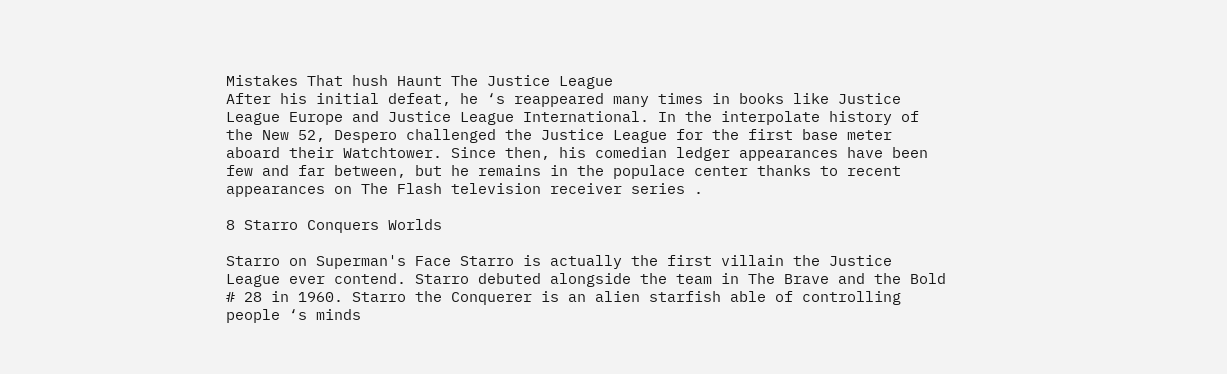Mistakes That hush Haunt The Justice League
After his initial defeat, he ‘s reappeared many times in books like Justice League Europe and Justice League International. In the interpolate history of the New 52, Despero challenged the Justice League for the first base meter aboard their Watchtower. Since then, his comedian ledger appearances have been few and far between, but he remains in the populace center thanks to recent appearances on The Flash television receiver series .

8 Starro Conquers Worlds

Starro on Superman's Face Starro is actually the first villain the Justice League ever contend. Starro debuted alongside the team in The Brave and the Bold # 28 in 1960. Starro the Conquerer is an alien starfish able of controlling people ‘s minds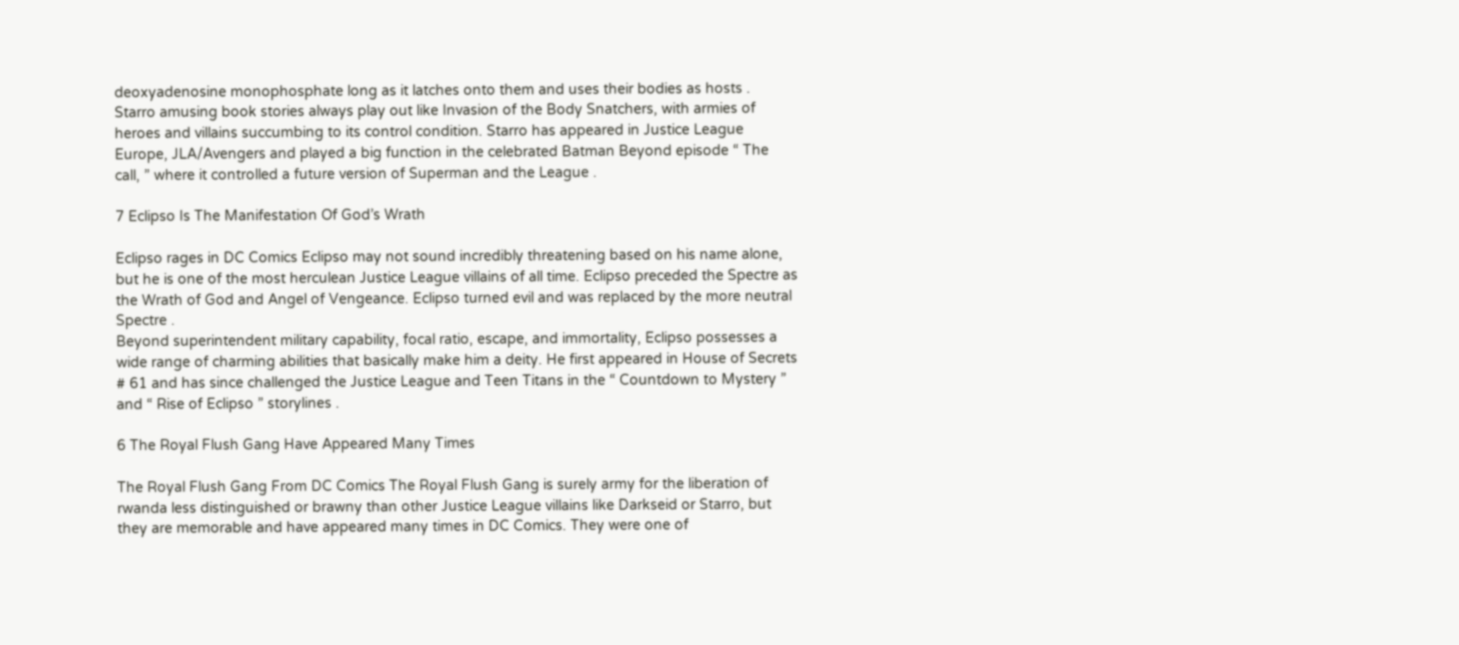deoxyadenosine monophosphate long as it latches onto them and uses their bodies as hosts .
Starro amusing book stories always play out like Invasion of the Body Snatchers, with armies of heroes and villains succumbing to its control condition. Starro has appeared in Justice League Europe, JLA/Avengers and played a big function in the celebrated Batman Beyond episode “ The call, ” where it controlled a future version of Superman and the League .

7 Eclipso Is The Manifestation Of God’s Wrath

Eclipso rages in DC Comics Eclipso may not sound incredibly threatening based on his name alone, but he is one of the most herculean Justice League villains of all time. Eclipso preceded the Spectre as the Wrath of God and Angel of Vengeance. Eclipso turned evil and was replaced by the more neutral Spectre .
Beyond superintendent military capability, focal ratio, escape, and immortality, Eclipso possesses a wide range of charming abilities that basically make him a deity. He first appeared in House of Secrets # 61 and has since challenged the Justice League and Teen Titans in the “ Countdown to Mystery ” and “ Rise of Eclipso ” storylines .

6 The Royal Flush Gang Have Appeared Many Times

The Royal Flush Gang From DC Comics The Royal Flush Gang is surely army for the liberation of rwanda less distinguished or brawny than other Justice League villains like Darkseid or Starro, but they are memorable and have appeared many times in DC Comics. They were one of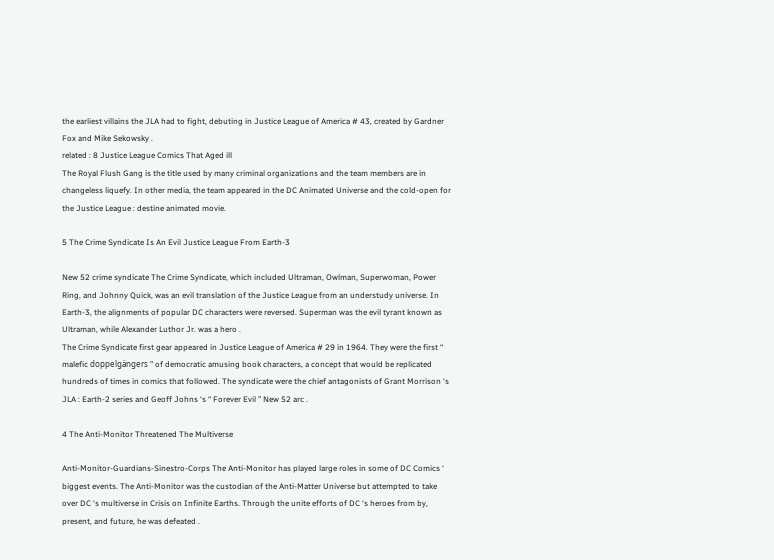the earliest villains the JLA had to fight, debuting in Justice League of America # 43, created by Gardner Fox and Mike Sekowsky .
related : 8 Justice League Comics That Aged ill
The Royal Flush Gang is the title used by many criminal organizations and the team members are in changeless liquefy. In other media, the team appeared in the DC Animated Universe and the cold-open for the Justice League : destine animated movie.

5 The Crime Syndicate Is An Evil Justice League From Earth-3

New 52 crime syndicate The Crime Syndicate, which included Ultraman, Owlman, Superwoman, Power Ring, and Johnny Quick, was an evil translation of the Justice League from an understudy universe. In Earth-3, the alignments of popular DC characters were reversed. Superman was the evil tyrant known as Ultraman, while Alexander Luthor Jr. was a hero .
The Crime Syndicate first gear appeared in Justice League of America # 29 in 1964. They were the first “ malefic doppelgängers ” of democratic amusing book characters, a concept that would be replicated hundreds of times in comics that followed. The syndicate were the chief antagonists of Grant Morrison ‘s JLA : Earth-2 series and Geoff Johns ‘s “ Forever Evil ” New 52 arc .

4 The Anti-Monitor Threatened The Multiverse

Anti-Monitor-Guardians-Sinestro-Corps The Anti-Monitor has played large roles in some of DC Comics ‘ biggest events. The Anti-Monitor was the custodian of the Anti-Matter Universe but attempted to take over DC ‘s multiverse in Crisis on Infinite Earths. Through the unite efforts of DC ‘s heroes from by, present, and future, he was defeated .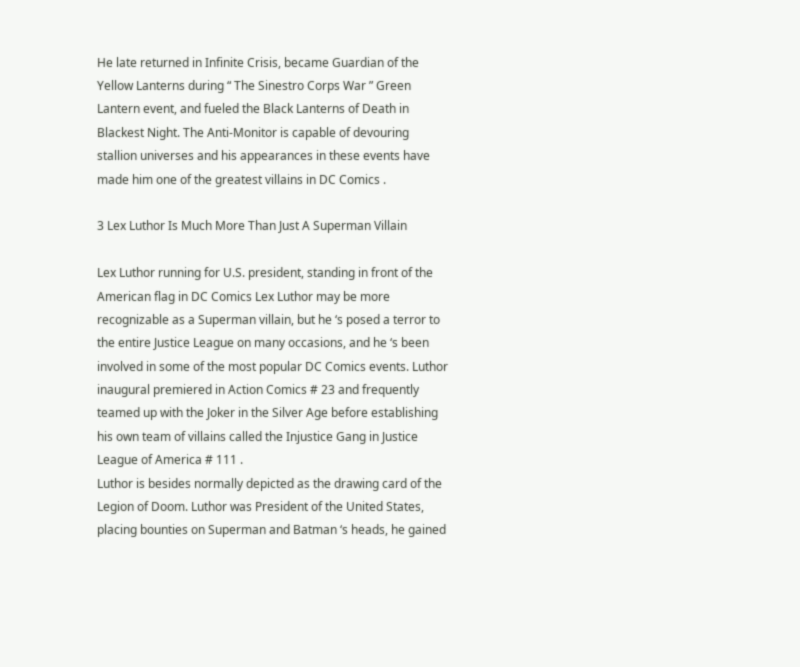He late returned in Infinite Crisis, became Guardian of the Yellow Lanterns during “ The Sinestro Corps War ” Green Lantern event, and fueled the Black Lanterns of Death in Blackest Night. The Anti-Monitor is capable of devouring stallion universes and his appearances in these events have made him one of the greatest villains in DC Comics .

3 Lex Luthor Is Much More Than Just A Superman Villain

Lex Luthor running for U.S. president, standing in front of the American flag in DC Comics Lex Luthor may be more recognizable as a Superman villain, but he ‘s posed a terror to the entire Justice League on many occasions, and he ‘s been involved in some of the most popular DC Comics events. Luthor inaugural premiered in Action Comics # 23 and frequently teamed up with the Joker in the Silver Age before establishing his own team of villains called the Injustice Gang in Justice League of America # 111 .
Luthor is besides normally depicted as the drawing card of the Legion of Doom. Luthor was President of the United States, placing bounties on Superman and Batman ‘s heads, he gained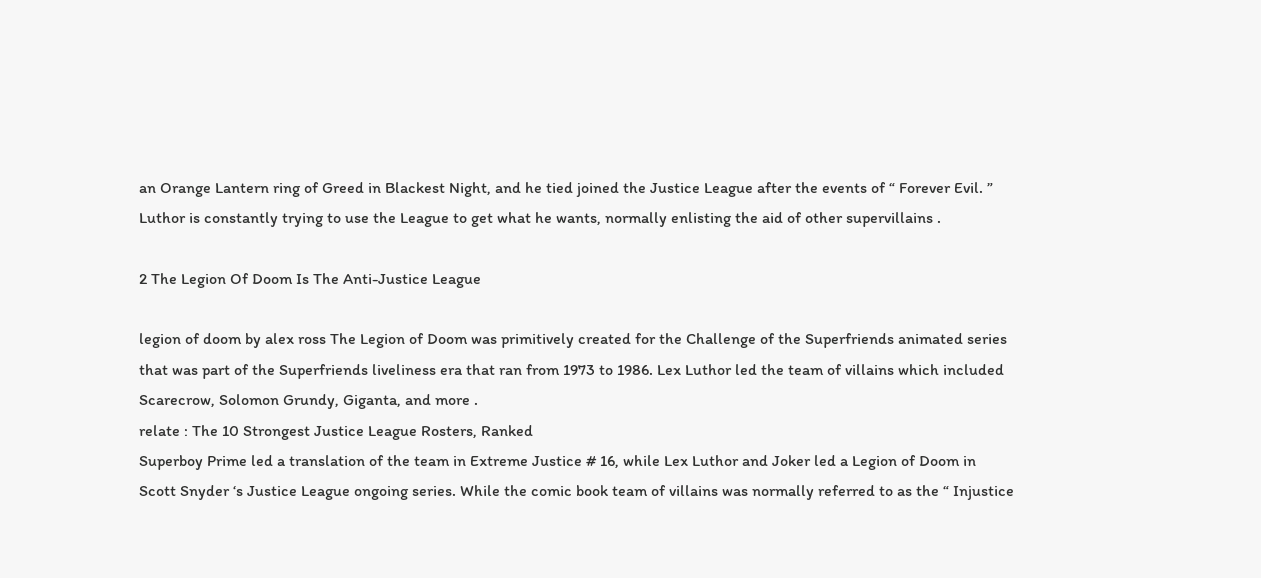an Orange Lantern ring of Greed in Blackest Night, and he tied joined the Justice League after the events of “ Forever Evil. ” Luthor is constantly trying to use the League to get what he wants, normally enlisting the aid of other supervillains .

2 The Legion Of Doom Is The Anti-Justice League

legion of doom by alex ross The Legion of Doom was primitively created for the Challenge of the Superfriends animated series that was part of the Superfriends liveliness era that ran from 1973 to 1986. Lex Luthor led the team of villains which included Scarecrow, Solomon Grundy, Giganta, and more .
relate : The 10 Strongest Justice League Rosters, Ranked
Superboy Prime led a translation of the team in Extreme Justice # 16, while Lex Luthor and Joker led a Legion of Doom in Scott Snyder ‘s Justice League ongoing series. While the comic book team of villains was normally referred to as the “ Injustice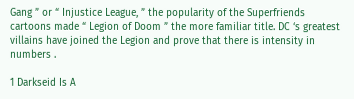Gang ” or “ Injustice League, ” the popularity of the Superfriends cartoons made “ Legion of Doom ” the more familiar title. DC ‘s greatest villains have joined the Legion and prove that there is intensity in numbers .

1 Darkseid Is A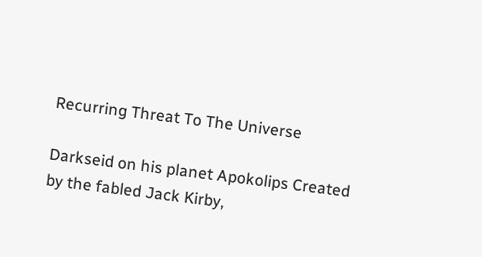Recurring Threat To The Universe

Darkseid on his planet Apokolips Created by the fabled Jack Kirby,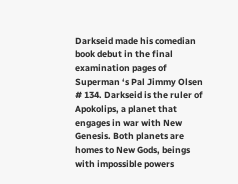Darkseid made his comedian book debut in the final examination pages of Superman ‘s Pal Jimmy Olsen # 134. Darkseid is the ruler of Apokolips, a planet that engages in war with New Genesis. Both planets are homes to New Gods, beings with impossible powers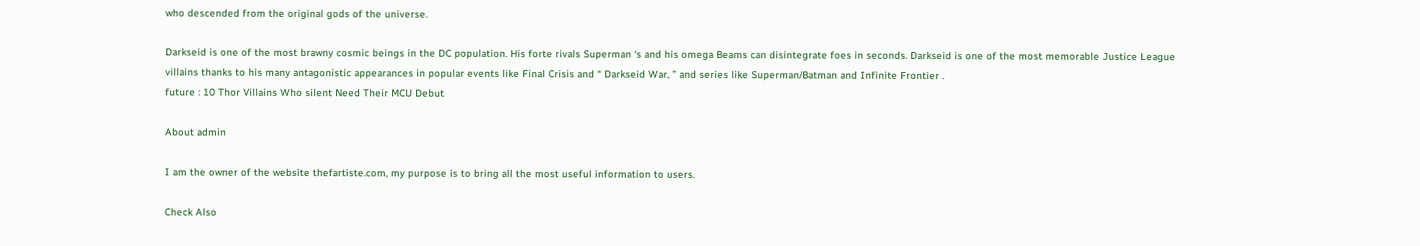who descended from the original gods of the universe.

Darkseid is one of the most brawny cosmic beings in the DC population. His forte rivals Superman ‘s and his omega Beams can disintegrate foes in seconds. Darkseid is one of the most memorable Justice League villains thanks to his many antagonistic appearances in popular events like Final Crisis and “ Darkseid War, ” and series like Superman/Batman and Infinite Frontier .
future : 10 Thor Villains Who silent Need Their MCU Debut

About admin

I am the owner of the website thefartiste.com, my purpose is to bring all the most useful information to users.

Check Also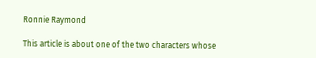Ronnie Raymond

This article is about one of the two characters whose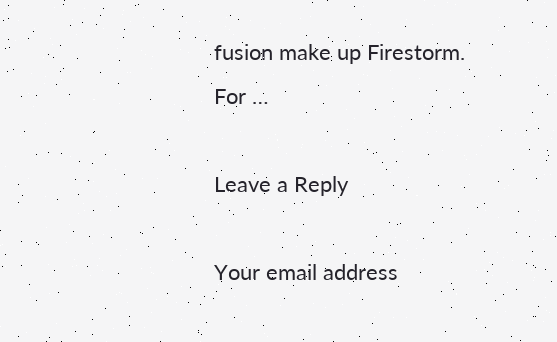fusion make up Firestorm. For …

Leave a Reply

Your email address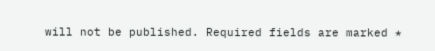will not be published. Required fields are marked *